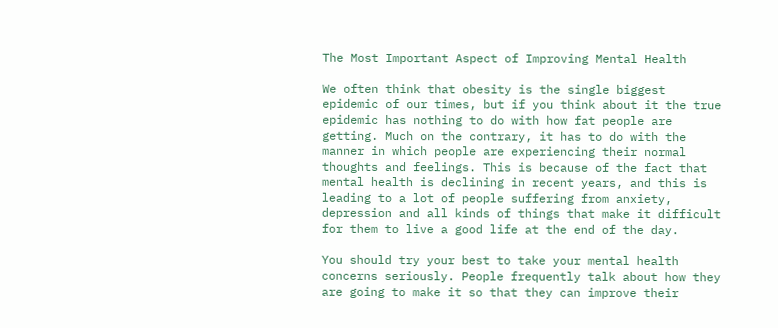The Most Important Aspect of Improving Mental Health

We often think that obesity is the single biggest epidemic of our times, but if you think about it the true epidemic has nothing to do with how fat people are getting. Much on the contrary, it has to do with the manner in which people are experiencing their normal thoughts and feelings. This is because of the fact that mental health is declining in recent years, and this is leading to a lot of people suffering from anxiety, depression and all kinds of things that make it difficult for them to live a good life at the end of the day.

You should try your best to take your mental health concerns seriously. People frequently talk about how they are going to make it so that they can improve their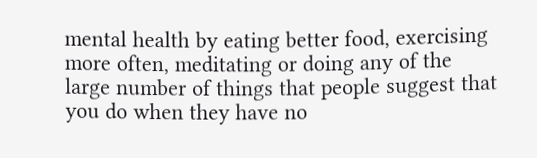mental health by eating better food, exercising more often, meditating or doing any of the large number of things that people suggest that you do when they have no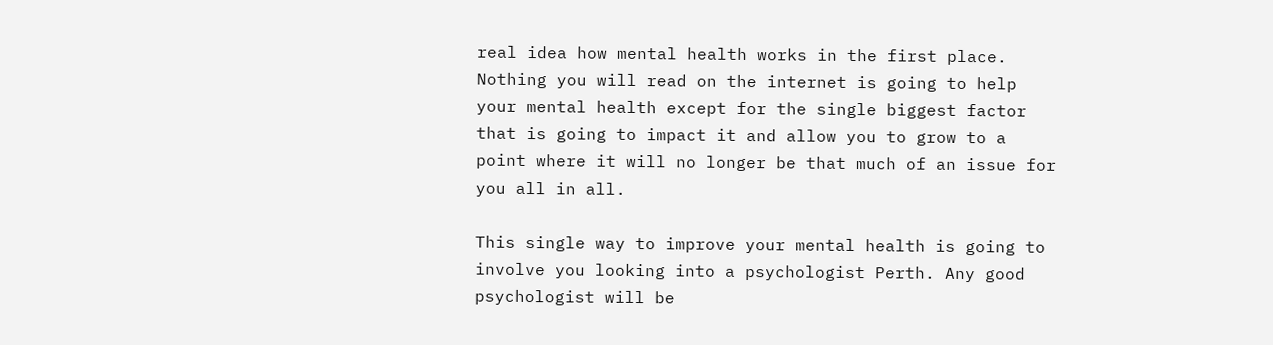real idea how mental health works in the first place. Nothing you will read on the internet is going to help your mental health except for the single biggest factor that is going to impact it and allow you to grow to a point where it will no longer be that much of an issue for you all in all.

This single way to improve your mental health is going to involve you looking into a psychologist Perth. Any good psychologist will be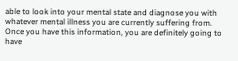able to look into your mental state and diagnose you with whatever mental illness you are currently suffering from. Once you have this information, you are definitely going to have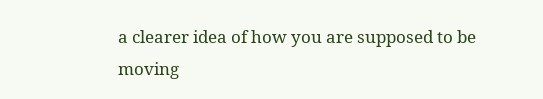a clearer idea of how you are supposed to be moving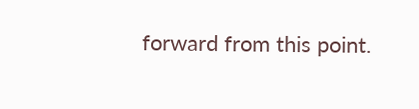forward from this point.